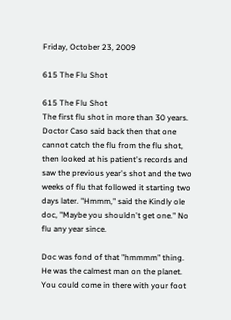Friday, October 23, 2009

615 The Flu Shot

615 The Flu Shot
The first flu shot in more than 30 years. Doctor Caso said back then that one cannot catch the flu from the flu shot, then looked at his patient's records and saw the previous year's shot and the two weeks of flu that followed it starting two days later. "Hmmm," said the Kindly ole doc, "Maybe you shouldn't get one." No flu any year since.

Doc was fond of that "hmmmm" thing. He was the calmest man on the planet. You could come in there with your foot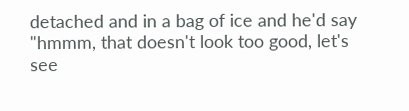detached and in a bag of ice and he'd say "hmmm, that doesn't look too good, let's see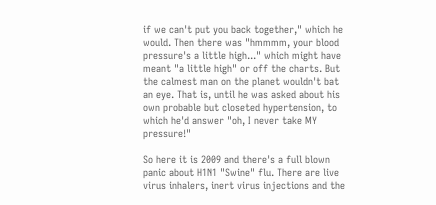if we can't put you back together," which he would. Then there was "hmmmm, your blood pressure's a little high..." which might have meant "a little high" or off the charts. But the calmest man on the planet wouldn't bat an eye. That is, until he was asked about his own probable but closeted hypertension, to which he'd answer "oh, I never take MY pressure!"

So here it is 2009 and there's a full blown panic about H1N1 "Swine" flu. There are live virus inhalers, inert virus injections and the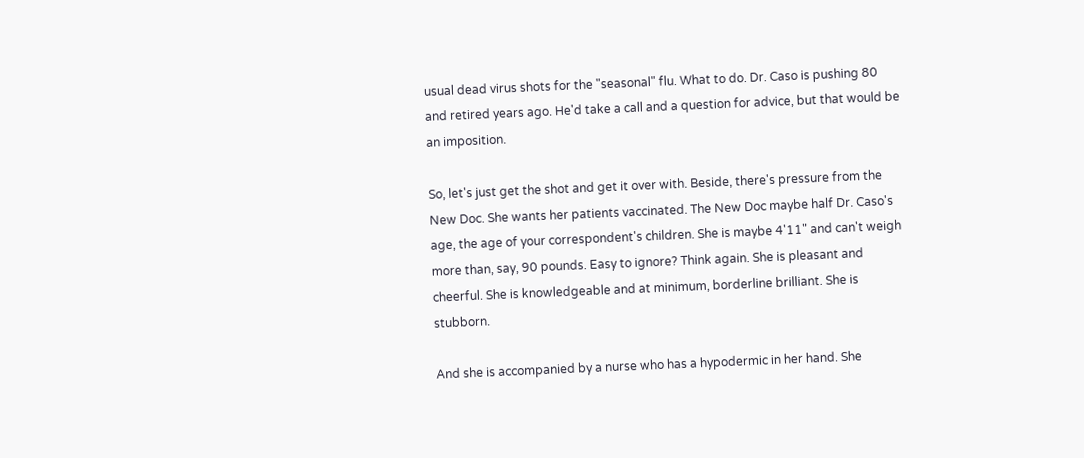usual dead virus shots for the "seasonal" flu. What to do. Dr. Caso is pushing 80 and retired years ago. He'd take a call and a question for advice, but that would be an imposition.

So, let's just get the shot and get it over with. Beside, there's pressure from the New Doc. She wants her patients vaccinated. The New Doc maybe half Dr. Caso's age, the age of your correspondent's children. She is maybe 4'11" and can't weigh more than, say, 90 pounds. Easy to ignore? Think again. She is pleasant and cheerful. She is knowledgeable and at minimum, borderline brilliant. She is stubborn.

And she is accompanied by a nurse who has a hypodermic in her hand. She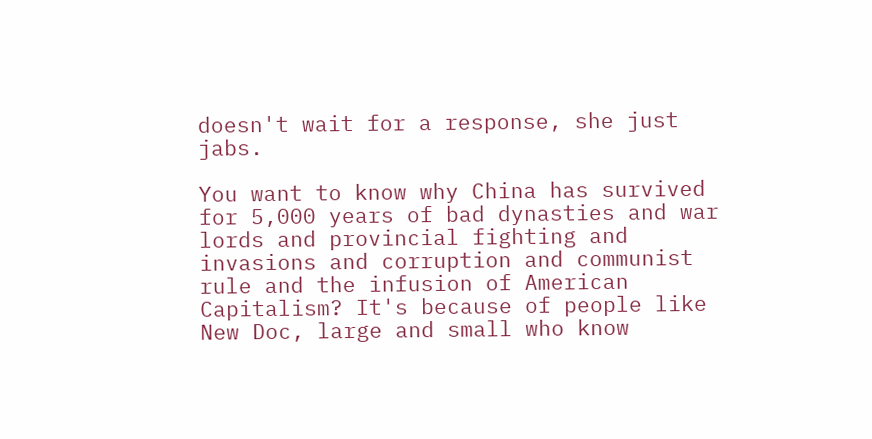doesn't wait for a response, she just jabs.

You want to know why China has survived for 5,000 years of bad dynasties and war lords and provincial fighting and invasions and corruption and communist rule and the infusion of American Capitalism? It's because of people like New Doc, large and small who know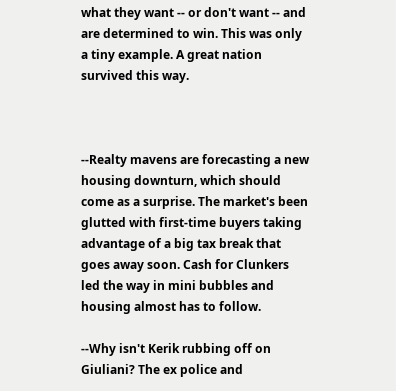what they want -- or don't want -- and are determined to win. This was only a tiny example. A great nation survived this way.



--Realty mavens are forecasting a new housing downturn, which should come as a surprise. The market's been glutted with first-time buyers taking advantage of a big tax break that goes away soon. Cash for Clunkers led the way in mini bubbles and housing almost has to follow.

--Why isn't Kerik rubbing off on Giuliani? The ex police and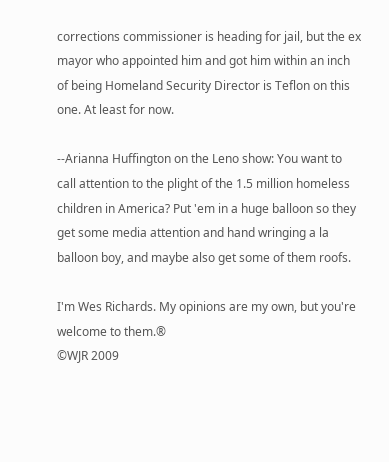corrections commissioner is heading for jail, but the ex mayor who appointed him and got him within an inch of being Homeland Security Director is Teflon on this one. At least for now.

--Arianna Huffington on the Leno show: You want to call attention to the plight of the 1.5 million homeless children in America? Put 'em in a huge balloon so they get some media attention and hand wringing a la balloon boy, and maybe also get some of them roofs.

I'm Wes Richards. My opinions are my own, but you're welcome to them.®
©WJR 2009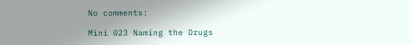No comments:

Mini 023 Naming the Drugs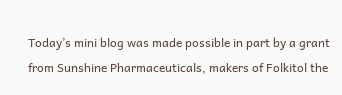Today’s mini blog was made possible in part by a grant from Sunshine Pharmaceuticals, makers of Folkitol the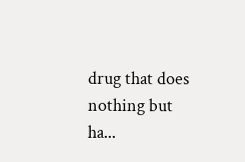drug that does nothing but ha...